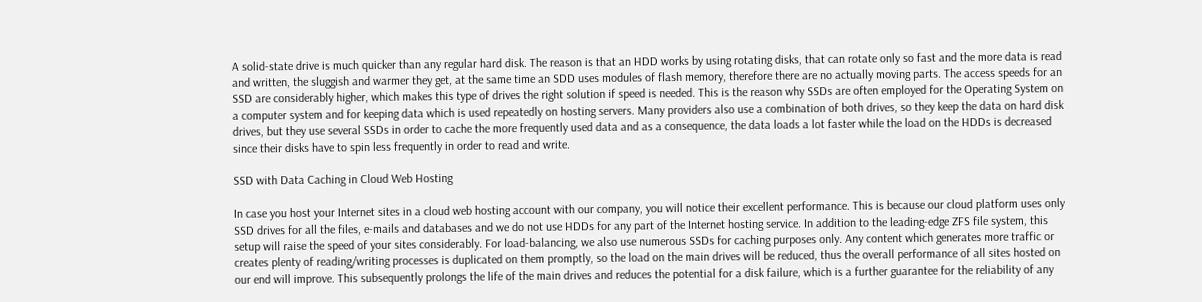A solid-state drive is much quicker than any regular hard disk. The reason is that an HDD works by using rotating disks, that can rotate only so fast and the more data is read and written, the sluggish and warmer they get, at the same time an SDD uses modules of flash memory, therefore there are no actually moving parts. The access speeds for an SSD are considerably higher, which makes this type of drives the right solution if speed is needed. This is the reason why SSDs are often employed for the Operating System on a computer system and for keeping data which is used repeatedly on hosting servers. Many providers also use a combination of both drives, so they keep the data on hard disk drives, but they use several SSDs in order to cache the more frequently used data and as a consequence, the data loads a lot faster while the load on the HDDs is decreased since their disks have to spin less frequently in order to read and write.

SSD with Data Caching in Cloud Web Hosting

In case you host your Internet sites in a cloud web hosting account with our company, you will notice their excellent performance. This is because our cloud platform uses only SSD drives for all the files, e-mails and databases and we do not use HDDs for any part of the Internet hosting service. In addition to the leading-edge ZFS file system, this setup will raise the speed of your sites considerably. For load-balancing, we also use numerous SSDs for caching purposes only. Any content which generates more traffic or creates plenty of reading/writing processes is duplicated on them promptly, so the load on the main drives will be reduced, thus the overall performance of all sites hosted on our end will improve. This subsequently prolongs the life of the main drives and reduces the potential for a disk failure, which is a further guarantee for the reliability of any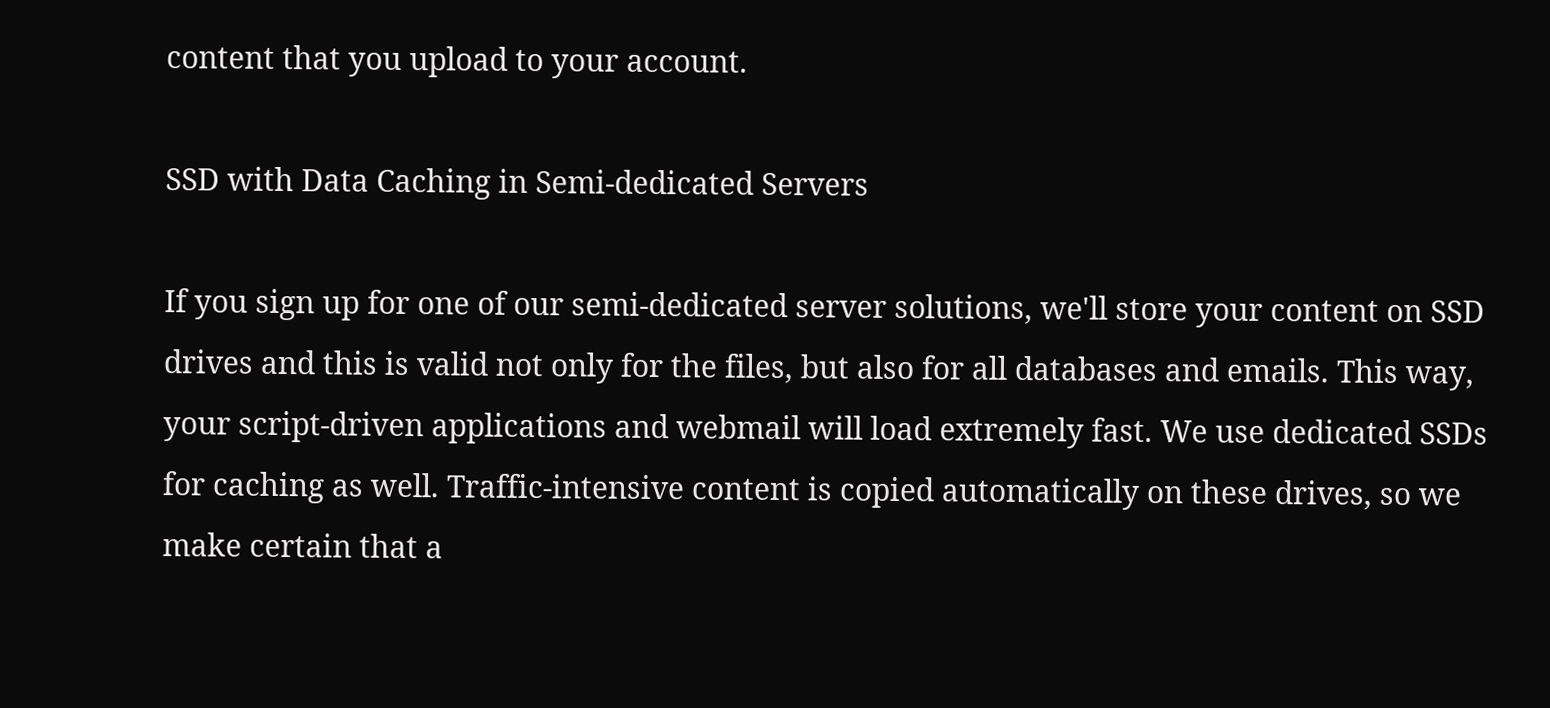content that you upload to your account.

SSD with Data Caching in Semi-dedicated Servers

If you sign up for one of our semi-dedicated server solutions, we'll store your content on SSD drives and this is valid not only for the files, but also for all databases and emails. This way, your script-driven applications and webmail will load extremely fast. We use dedicated SSDs for caching as well. Traffic-intensive content is copied automatically on these drives, so we make certain that a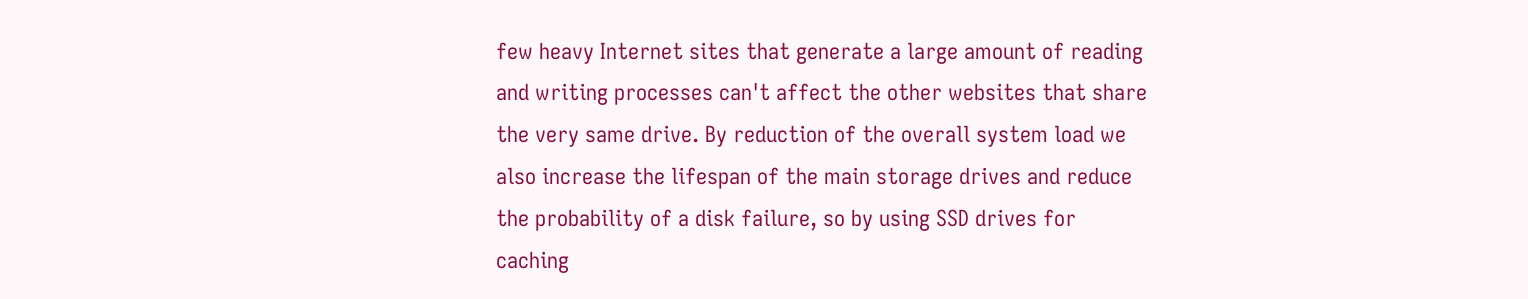few heavy Internet sites that generate a large amount of reading and writing processes can't affect the other websites that share the very same drive. By reduction of the overall system load we also increase the lifespan of the main storage drives and reduce the probability of a disk failure, so by using SSD drives for caching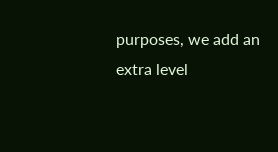purposes, we add an extra level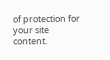of protection for your site content.